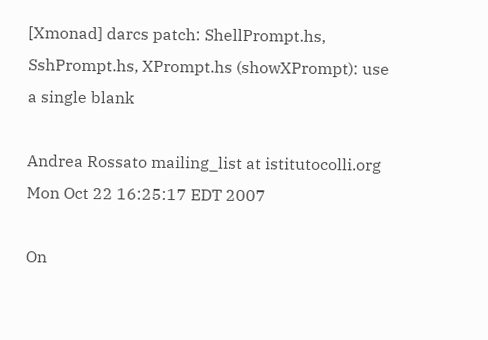[Xmonad] darcs patch: ShellPrompt.hs, SshPrompt.hs, XPrompt.hs (showXPrompt): use a single blank

Andrea Rossato mailing_list at istitutocolli.org
Mon Oct 22 16:25:17 EDT 2007

On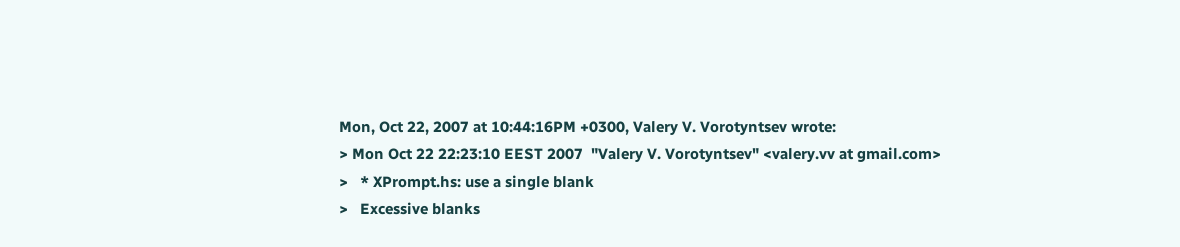Mon, Oct 22, 2007 at 10:44:16PM +0300, Valery V. Vorotyntsev wrote:
> Mon Oct 22 22:23:10 EEST 2007  "Valery V. Vorotyntsev" <valery.vv at gmail.com>
>   * XPrompt.hs: use a single blank
>   Excessive blanks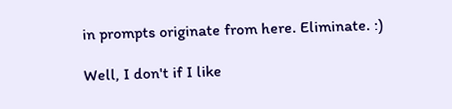in prompts originate from here. Eliminate. :)

Well, I don't if I like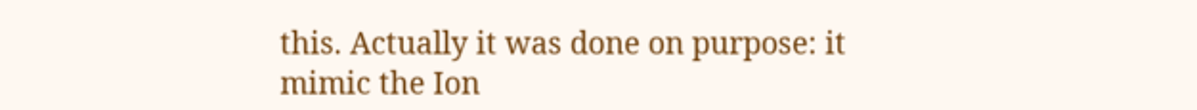this. Actually it was done on purpose: it
mimic the Ion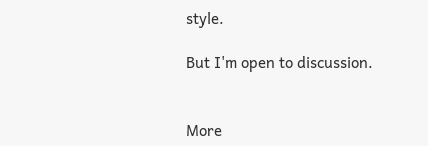style.

But I'm open to discussion.


More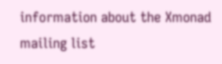information about the Xmonad mailing list